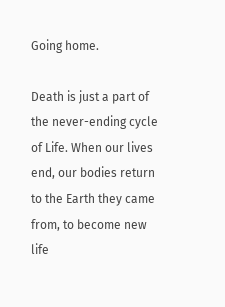Going home.

Death is just a part of the never-ending cycle of Life. When our lives end, our bodies return to the Earth they came from, to become new life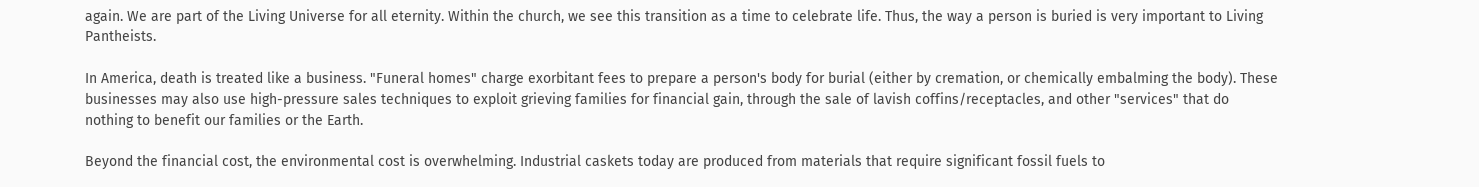again. We are part of the Living Universe for all eternity. Within the church, we see this transition as a time to celebrate life. Thus, the way a person is buried is very important to Living Pantheists.

In America, death is treated like a business. "Funeral homes" charge exorbitant fees to prepare a person's body for burial (either by cremation, or chemically embalming the body). These businesses may also use high-pressure sales techniques to exploit grieving families for financial gain, through the sale of lavish coffins/receptacles, and other "services" that do nothing to benefit our families or the Earth.

Beyond the financial cost, the environmental cost is overwhelming. Industrial caskets today are produced from materials that require significant fossil fuels to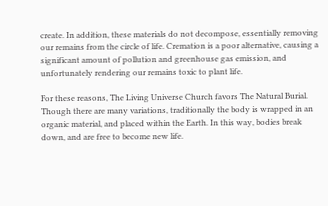create. In addition, these materials do not decompose, essentially removing our remains from the circle of life. Cremation is a poor alternative, causing a significant amount of pollution and greenhouse gas emission, and unfortunately rendering our remains toxic to plant life.

For these reasons, The Living Universe Church favors The Natural Burial. Though there are many variations, traditionally the body is wrapped in an organic material, and placed within the Earth. In this way, bodies break down, and are free to become new life.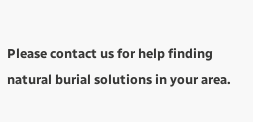Please contact us for help finding natural burial solutions in your area.